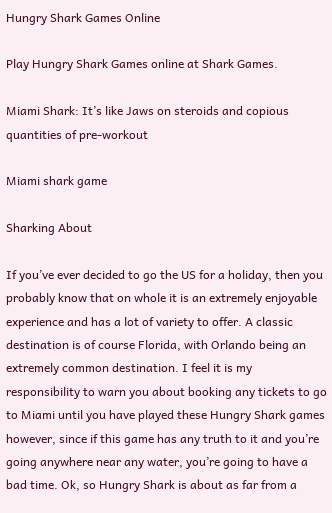Hungry Shark Games Online

Play Hungry Shark Games online at Shark Games.

Miami Shark: It’s like Jaws on steroids and copious quantities of pre-workout

Miami shark game

Sharking About

If you’ve ever decided to go the US for a holiday, then you probably know that on whole it is an extremely enjoyable experience and has a lot of variety to offer. A classic destination is of course Florida, with Orlando being an extremely common destination. I feel it is my responsibility to warn you about booking any tickets to go to Miami until you have played these Hungry Shark games however, since if this game has any truth to it and you’re going anywhere near any water, you’re going to have a bad time. Ok, so Hungry Shark is about as far from a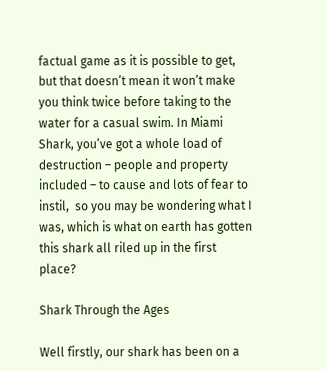factual game as it is possible to get, but that doesn’t mean it won’t make you think twice before taking to the water for a casual swim. In Miami Shark, you’ve got a whole load of destruction – people and property included – to cause and lots of fear to instil,  so you may be wondering what I was, which is what on earth has gotten this shark all riled up in the first place?

Shark Through the Ages

Well firstly, our shark has been on a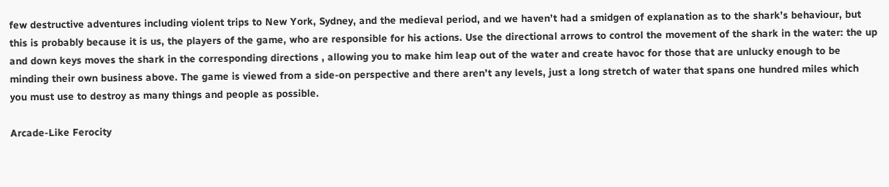few destructive adventures including violent trips to New York, Sydney, and the medieval period, and we haven’t had a smidgen of explanation as to the shark’s behaviour, but this is probably because it is us, the players of the game, who are responsible for his actions. Use the directional arrows to control the movement of the shark in the water: the up and down keys moves the shark in the corresponding directions , allowing you to make him leap out of the water and create havoc for those that are unlucky enough to be minding their own business above. The game is viewed from a side-on perspective and there aren’t any levels, just a long stretch of water that spans one hundred miles which you must use to destroy as many things and people as possible.

Arcade-Like Ferocity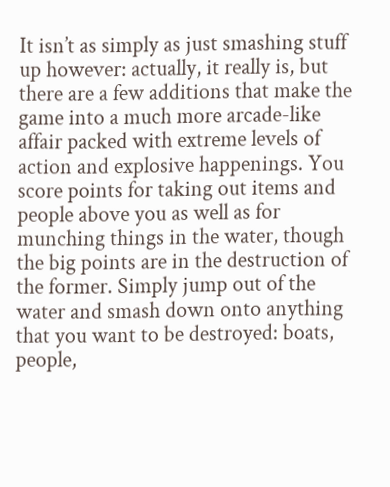It isn’t as simply as just smashing stuff up however: actually, it really is, but there are a few additions that make the game into a much more arcade-like affair packed with extreme levels of action and explosive happenings. You score points for taking out items and people above you as well as for munching things in the water, though the big points are in the destruction of the former. Simply jump out of the water and smash down onto anything that you want to be destroyed: boats, people,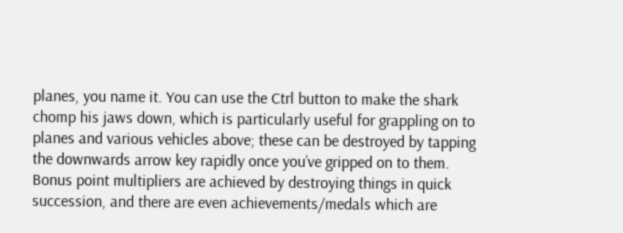planes, you name it. You can use the Ctrl button to make the shark chomp his jaws down, which is particularly useful for grappling on to planes and various vehicles above; these can be destroyed by tapping the downwards arrow key rapidly once you’ve gripped on to them.  Bonus point multipliers are achieved by destroying things in quick succession, and there are even achievements/medals which are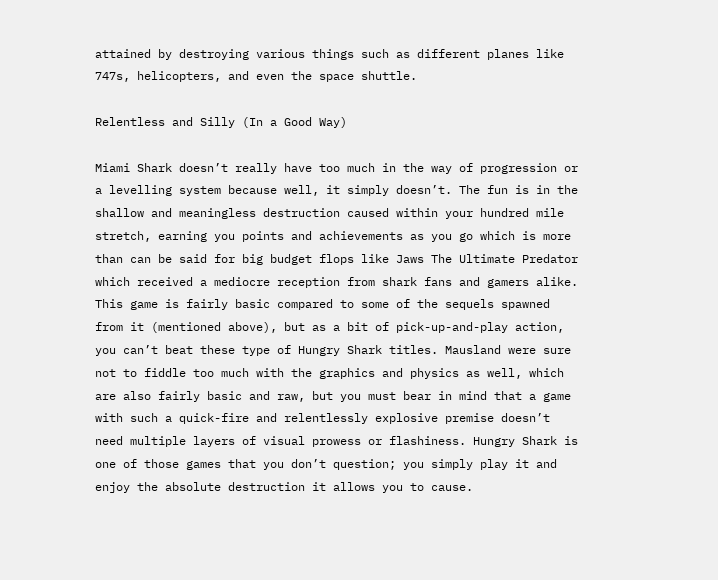attained by destroying various things such as different planes like 747s, helicopters, and even the space shuttle.

Relentless and Silly (In a Good Way)

Miami Shark doesn’t really have too much in the way of progression or a levelling system because well, it simply doesn’t. The fun is in the shallow and meaningless destruction caused within your hundred mile stretch, earning you points and achievements as you go which is more than can be said for big budget flops like Jaws The Ultimate Predator which received a mediocre reception from shark fans and gamers alike. This game is fairly basic compared to some of the sequels spawned from it (mentioned above), but as a bit of pick-up-and-play action, you can’t beat these type of Hungry Shark titles. Mausland were sure not to fiddle too much with the graphics and physics as well, which are also fairly basic and raw, but you must bear in mind that a game with such a quick-fire and relentlessly explosive premise doesn’t need multiple layers of visual prowess or flashiness. Hungry Shark is one of those games that you don’t question; you simply play it and enjoy the absolute destruction it allows you to cause.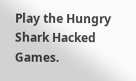Play the Hungry Shark Hacked Games.